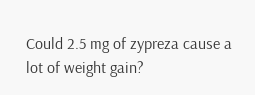Could 2.5 mg of zypreza cause a lot of weight gain?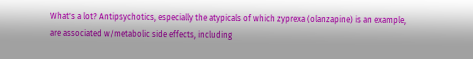What's a lot? Antipsychotics, especially the atypicals of which zyprexa (olanzapine) is an example, are associated w/metabolic side effects, including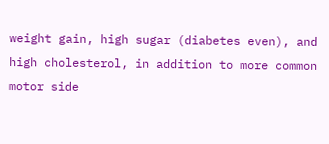weight gain, high sugar (diabetes even), and high cholesterol, in addition to more common motor side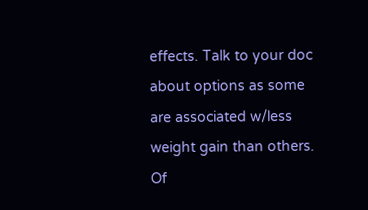effects. Talk to your doc about options as some are associated w/less weight gain than others. Of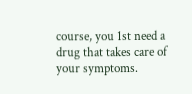course, you 1st need a drug that takes care of your symptoms.